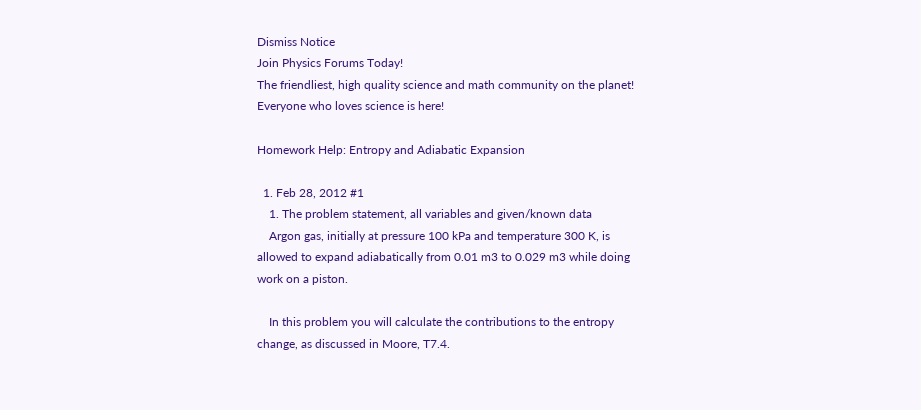Dismiss Notice
Join Physics Forums Today!
The friendliest, high quality science and math community on the planet! Everyone who loves science is here!

Homework Help: Entropy and Adiabatic Expansion

  1. Feb 28, 2012 #1
    1. The problem statement, all variables and given/known data
    Argon gas, initially at pressure 100 kPa and temperature 300 K, is allowed to expand adiabatically from 0.01 m3 to 0.029 m3 while doing work on a piston.

    In this problem you will calculate the contributions to the entropy change, as discussed in Moore, T7.4.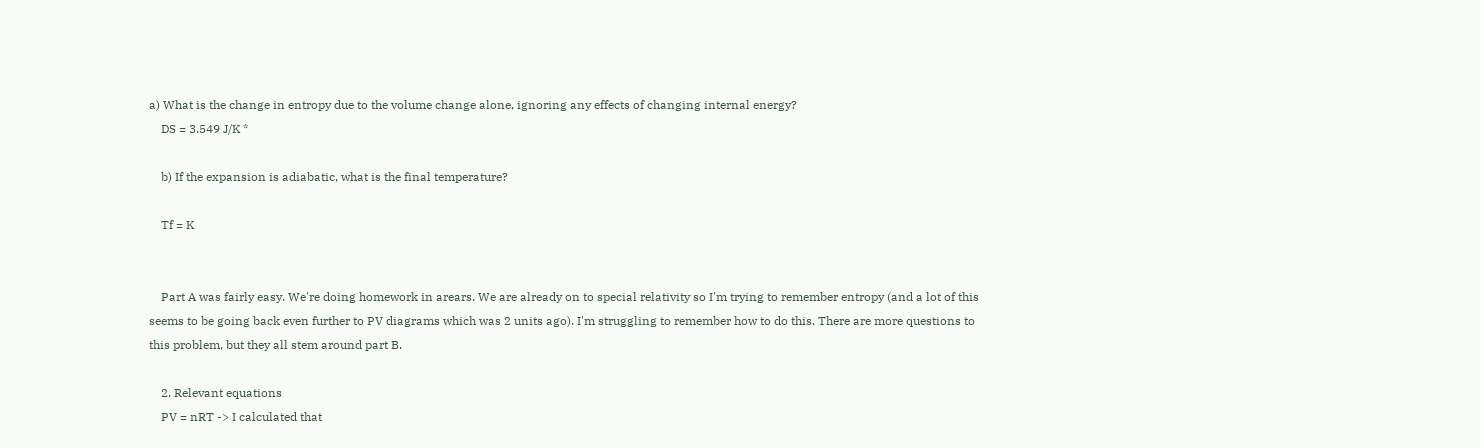a) What is the change in entropy due to the volume change alone, ignoring any effects of changing internal energy?
    DS = 3.549 J/K *

    b) If the expansion is adiabatic, what is the final temperature?

    Tf = K


    Part A was fairly easy. We're doing homework in arears. We are already on to special relativity so I'm trying to remember entropy (and a lot of this seems to be going back even further to PV diagrams which was 2 units ago). I'm struggling to remember how to do this. There are more questions to this problem, but they all stem around part B.

    2. Relevant equations
    PV = nRT -> I calculated that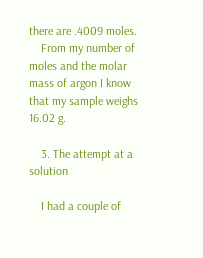there are .4009 moles.
    From my number of moles and the molar mass of argon I know that my sample weighs 16.02 g.

    3. The attempt at a solution

    I had a couple of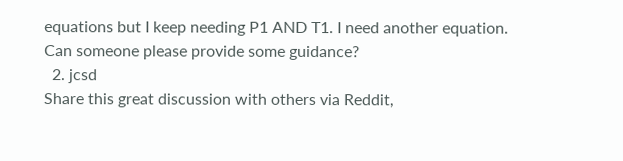equations but I keep needing P1 AND T1. I need another equation. Can someone please provide some guidance?
  2. jcsd
Share this great discussion with others via Reddit,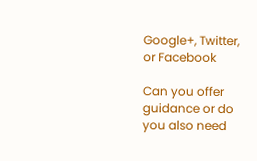Google+, Twitter, or Facebook

Can you offer guidance or do you also need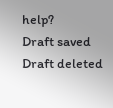help?
Draft saved Draft deleted